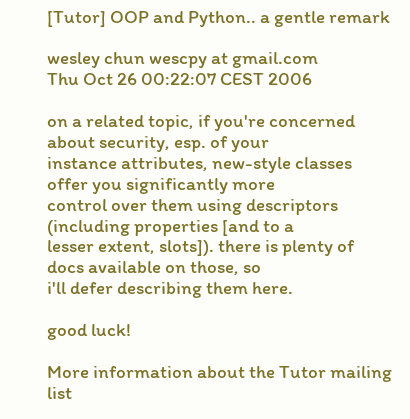[Tutor] OOP and Python.. a gentle remark

wesley chun wescpy at gmail.com
Thu Oct 26 00:22:07 CEST 2006

on a related topic, if you're concerned about security, esp. of your
instance attributes, new-style classes offer you significantly more
control over them using descriptors (including properties [and to a
lesser extent, slots]). there is plenty of docs available on those, so
i'll defer describing them here.

good luck!

More information about the Tutor mailing list